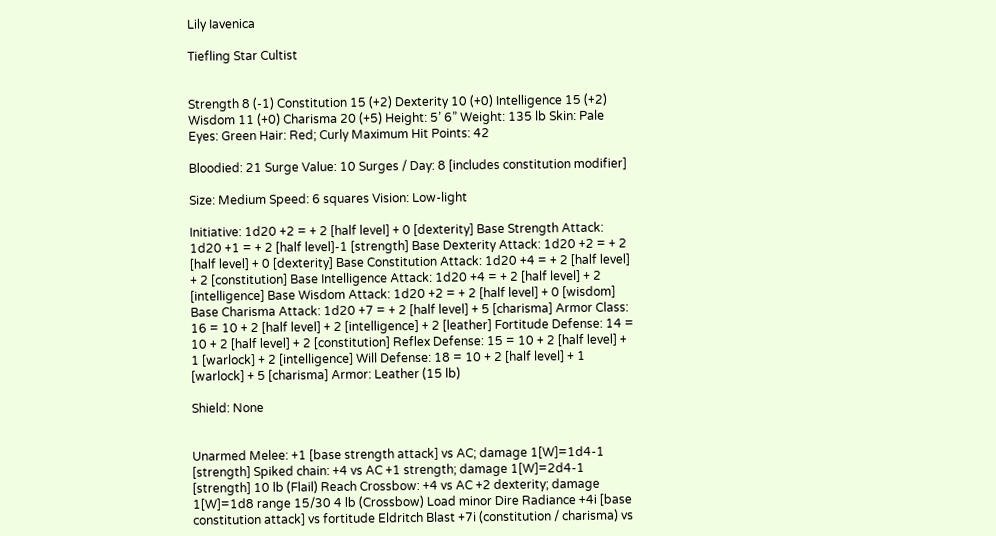Lily Iavenica

Tiefling Star Cultist


Strength 8 (-1) Constitution 15 (+2) Dexterity 10 (+0) Intelligence 15 (+2) Wisdom 11 (+0) Charisma 20 (+5) Height: 5’ 6” Weight: 135 lb Skin: Pale Eyes: Green Hair: Red; Curly Maximum Hit Points: 42

Bloodied: 21 Surge Value: 10 Surges / Day: 8 [includes constitution modifier]

Size: Medium Speed: 6 squares Vision: Low-light

Initiative: 1d20 +2 = + 2 [half level] + 0 [dexterity] Base Strength Attack: 1d20 +1 = + 2 [half level]-1 [strength] Base Dexterity Attack: 1d20 +2 = + 2 [half level] + 0 [dexterity] Base Constitution Attack: 1d20 +4 = + 2 [half level] + 2 [constitution] Base Intelligence Attack: 1d20 +4 = + 2 [half level] + 2 [intelligence] Base Wisdom Attack: 1d20 +2 = + 2 [half level] + 0 [wisdom] Base Charisma Attack: 1d20 +7 = + 2 [half level] + 5 [charisma] Armor Class: 16 = 10 + 2 [half level] + 2 [intelligence] + 2 [leather] Fortitude Defense: 14 = 10 + 2 [half level] + 2 [constitution] Reflex Defense: 15 = 10 + 2 [half level] + 1 [warlock] + 2 [intelligence] Will Defense: 18 = 10 + 2 [half level] + 1 [warlock] + 5 [charisma] Armor: Leather (15 lb)

Shield: None


Unarmed Melee: +1 [base strength attack] vs AC; damage 1[W]=1d4-1 [strength] Spiked chain: +4 vs AC +1 strength; damage 1[W]=2d4-1 [strength] 10 lb (Flail) Reach Crossbow: +4 vs AC +2 dexterity; damage 1[W]=1d8 range 15/30 4 lb (Crossbow) Load minor Dire Radiance +4i [base constitution attack] vs fortitude Eldritch Blast +7i (constitution / charisma) vs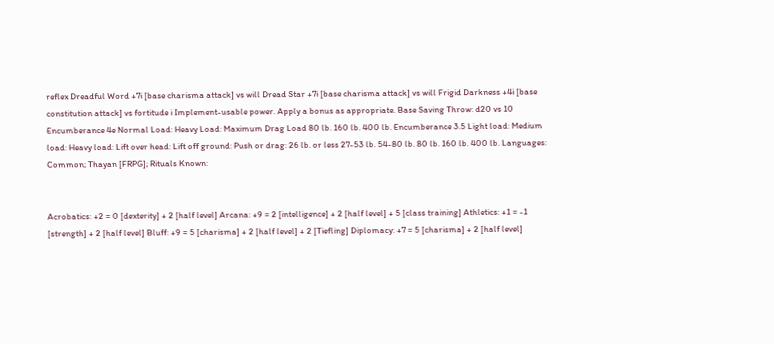reflex Dreadful Word +7i [base charisma attack] vs will Dread Star +7i [base charisma attack] vs will Frigid Darkness +4i [base constitution attack] vs fortitude i Implement-usable power. Apply a bonus as appropriate. Base Saving Throw: d20 vs 10 Encumberance 4e Normal Load: Heavy Load: Maximum Drag Load 80 lb. 160 lb. 400 lb. Encumberance 3.5 Light load: Medium load: Heavy load: Lift over head: Lift off ground: Push or drag: 26 lb. or less 27-53 lb. 54-80 lb. 80 lb. 160 lb. 400 lb. Languages: Common; Thayan [FRPG]; Rituals Known:


Acrobatics: +2 = 0 [dexterity] + 2 [half level] Arcana: +9 = 2 [intelligence] + 2 [half level] + 5 [class training] Athletics: +1 = -1 [strength] + 2 [half level] Bluff: +9 = 5 [charisma] + 2 [half level] + 2 [Tiefling] Diplomacy: +7 = 5 [charisma] + 2 [half level]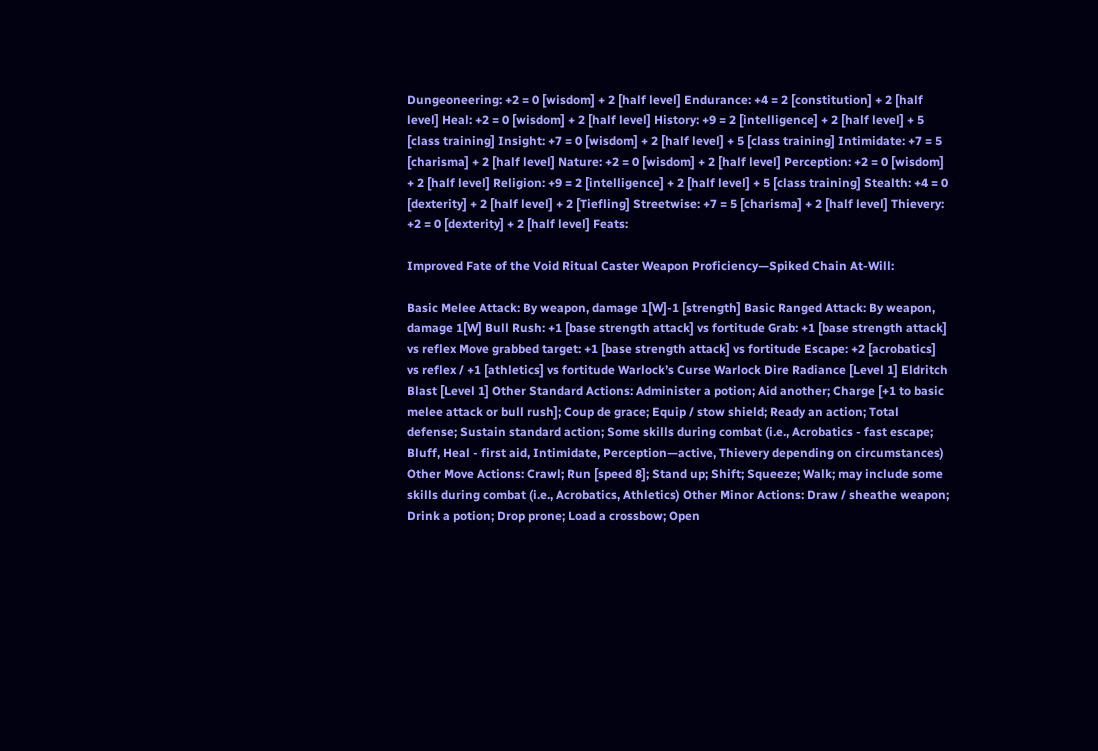Dungeoneering: +2 = 0 [wisdom] + 2 [half level] Endurance: +4 = 2 [constitution] + 2 [half level] Heal: +2 = 0 [wisdom] + 2 [half level] History: +9 = 2 [intelligence] + 2 [half level] + 5 [class training] Insight: +7 = 0 [wisdom] + 2 [half level] + 5 [class training] Intimidate: +7 = 5 [charisma] + 2 [half level] Nature: +2 = 0 [wisdom] + 2 [half level] Perception: +2 = 0 [wisdom] + 2 [half level] Religion: +9 = 2 [intelligence] + 2 [half level] + 5 [class training] Stealth: +4 = 0 [dexterity] + 2 [half level] + 2 [Tiefling] Streetwise: +7 = 5 [charisma] + 2 [half level] Thievery: +2 = 0 [dexterity] + 2 [half level] Feats:

Improved Fate of the Void Ritual Caster Weapon Proficiency—Spiked Chain At-Will:

Basic Melee Attack: By weapon, damage 1[W]-1 [strength] Basic Ranged Attack: By weapon, damage 1[W] Bull Rush: +1 [base strength attack] vs fortitude Grab: +1 [base strength attack] vs reflex Move grabbed target: +1 [base strength attack] vs fortitude Escape: +2 [acrobatics] vs reflex / +1 [athletics] vs fortitude Warlock’s Curse Warlock Dire Radiance [Level 1] Eldritch Blast [Level 1] Other Standard Actions: Administer a potion; Aid another; Charge [+1 to basic melee attack or bull rush]; Coup de grace; Equip / stow shield; Ready an action; Total defense; Sustain standard action; Some skills during combat (i.e., Acrobatics - fast escape; Bluff, Heal - first aid, Intimidate, Perception—active, Thievery depending on circumstances) Other Move Actions: Crawl; Run [speed 8]; Stand up; Shift; Squeeze; Walk; may include some skills during combat (i.e., Acrobatics, Athletics) Other Minor Actions: Draw / sheathe weapon; Drink a potion; Drop prone; Load a crossbow; Open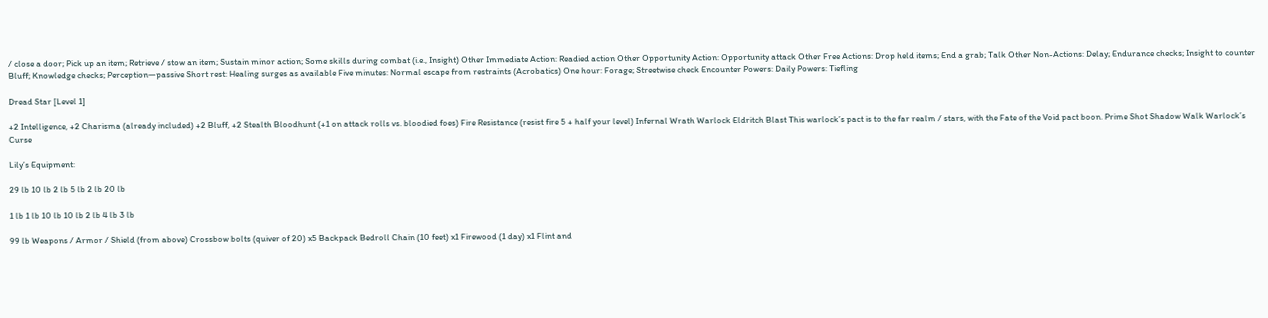/ close a door; Pick up an item; Retrieve / stow an item; Sustain minor action; Some skills during combat (i.e., Insight) Other Immediate Action: Readied action Other Opportunity Action: Opportunity attack Other Free Actions: Drop held items; End a grab; Talk Other Non-Actions: Delay; Endurance checks; Insight to counter Bluff; Knowledge checks; Perception—passive Short rest: Healing surges as available Five minutes: Normal escape from restraints (Acrobatics) One hour: Forage; Streetwise check Encounter Powers: Daily Powers: Tiefling

Dread Star [Level 1]

+2 Intelligence, +2 Charisma (already included) +2 Bluff, +2 Stealth Bloodhunt (+1 on attack rolls vs. bloodied foes) Fire Resistance (resist fire 5 + half your level) Infernal Wrath Warlock Eldritch Blast This warlock’s pact is to the far realm / stars, with the Fate of the Void pact boon. Prime Shot Shadow Walk Warlock’s Curse

Lily’s Equipment:

29 lb 10 lb 2 lb 5 lb 2 lb 20 lb

1 lb 1 lb 10 lb 10 lb 2 lb 4 lb 3 lb

99 lb Weapons / Armor / Shield (from above) Crossbow bolts (quiver of 20) x5 Backpack Bedroll Chain (10 feet) x1 Firewood (1 day) x1 Flint and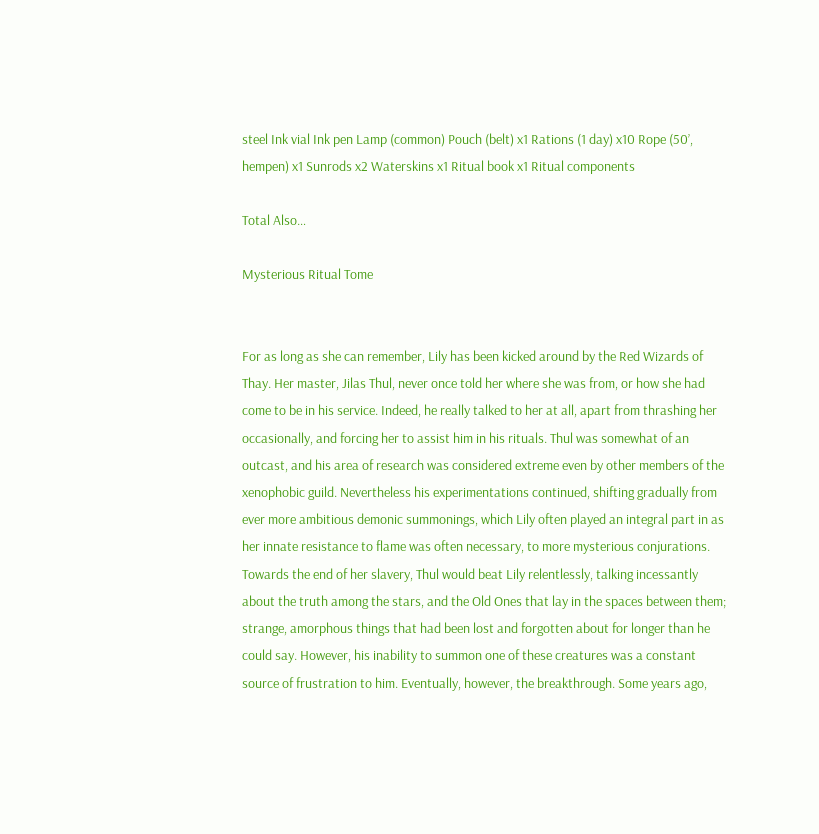steel Ink vial Ink pen Lamp (common) Pouch (belt) x1 Rations (1 day) x10 Rope (50’, hempen) x1 Sunrods x2 Waterskins x1 Ritual book x1 Ritual components

Total Also…

Mysterious Ritual Tome


For as long as she can remember, Lily has been kicked around by the Red Wizards of Thay. Her master, Jilas Thul, never once told her where she was from, or how she had come to be in his service. Indeed, he really talked to her at all, apart from thrashing her occasionally, and forcing her to assist him in his rituals. Thul was somewhat of an outcast, and his area of research was considered extreme even by other members of the xenophobic guild. Nevertheless his experimentations continued, shifting gradually from ever more ambitious demonic summonings, which Lily often played an integral part in as her innate resistance to flame was often necessary, to more mysterious conjurations. Towards the end of her slavery, Thul would beat Lily relentlessly, talking incessantly about the truth among the stars, and the Old Ones that lay in the spaces between them; strange, amorphous things that had been lost and forgotten about for longer than he could say. However, his inability to summon one of these creatures was a constant source of frustration to him. Eventually, however, the breakthrough. Some years ago,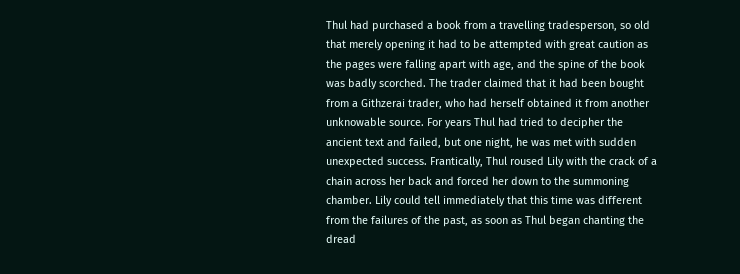Thul had purchased a book from a travelling tradesperson, so old that merely opening it had to be attempted with great caution as the pages were falling apart with age, and the spine of the book was badly scorched. The trader claimed that it had been bought from a Githzerai trader, who had herself obtained it from another unknowable source. For years Thul had tried to decipher the ancient text and failed, but one night, he was met with sudden unexpected success. Frantically, Thul roused Lily with the crack of a chain across her back and forced her down to the summoning chamber. Lily could tell immediately that this time was different from the failures of the past, as soon as Thul began chanting the dread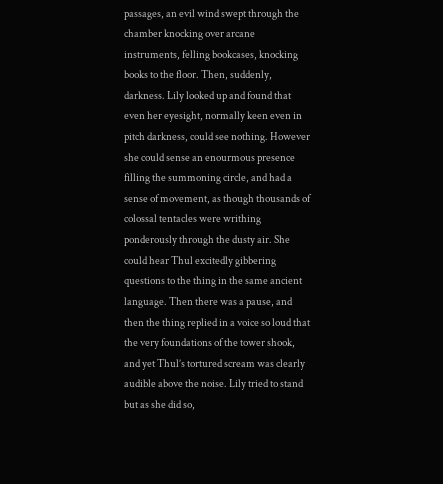passages, an evil wind swept through the chamber knocking over arcane instruments, felling bookcases, knocking books to the floor. Then, suddenly, darkness. Lily looked up and found that even her eyesight, normally keen even in pitch darkness, could see nothing. However she could sense an enourmous presence filling the summoning circle, and had a sense of movement, as though thousands of colossal tentacles were writhing ponderously through the dusty air. She could hear Thul excitedly gibbering questions to the thing in the same ancient language. Then there was a pause, and then the thing replied in a voice so loud that the very foundations of the tower shook, and yet Thul’s tortured scream was clearly audible above the noise. Lily tried to stand but as she did so,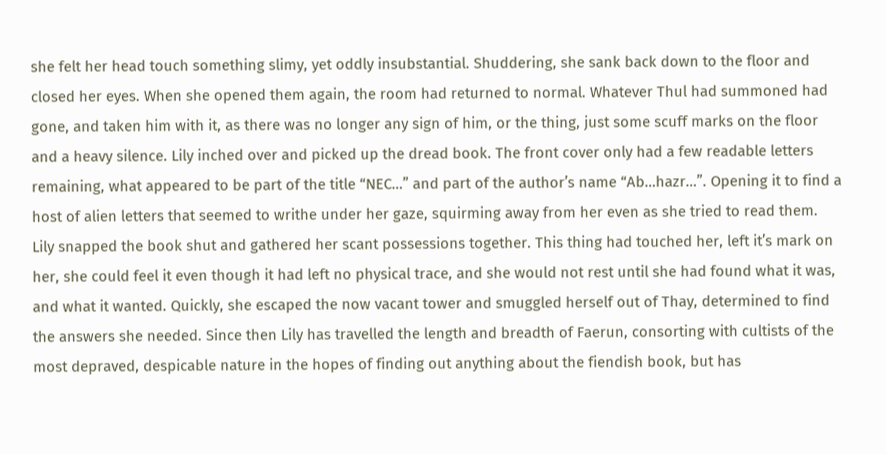she felt her head touch something slimy, yet oddly insubstantial. Shuddering, she sank back down to the floor and closed her eyes. When she opened them again, the room had returned to normal. Whatever Thul had summoned had gone, and taken him with it, as there was no longer any sign of him, or the thing, just some scuff marks on the floor and a heavy silence. Lily inched over and picked up the dread book. The front cover only had a few readable letters remaining, what appeared to be part of the title “NEC…” and part of the author’s name “Ab…hazr…”. Opening it to find a host of alien letters that seemed to writhe under her gaze, squirming away from her even as she tried to read them. Lily snapped the book shut and gathered her scant possessions together. This thing had touched her, left it’s mark on her, she could feel it even though it had left no physical trace, and she would not rest until she had found what it was, and what it wanted. Quickly, she escaped the now vacant tower and smuggled herself out of Thay, determined to find the answers she needed. Since then Lily has travelled the length and breadth of Faerun, consorting with cultists of the most depraved, despicable nature in the hopes of finding out anything about the fiendish book, but has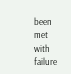been met with failure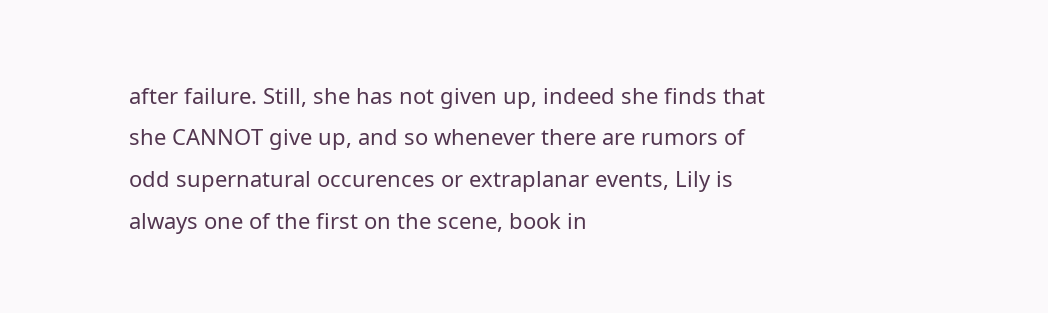after failure. Still, she has not given up, indeed she finds that she CANNOT give up, and so whenever there are rumors of odd supernatural occurences or extraplanar events, Lily is always one of the first on the scene, book in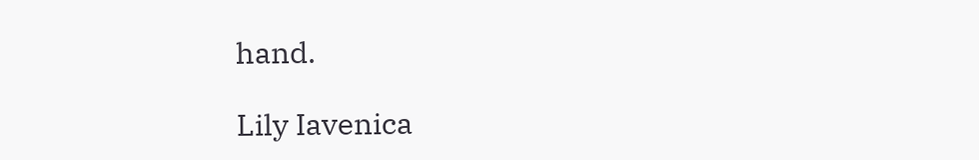hand.

Lily Iavenica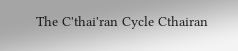The C'thai'ran Cycle Cthairan